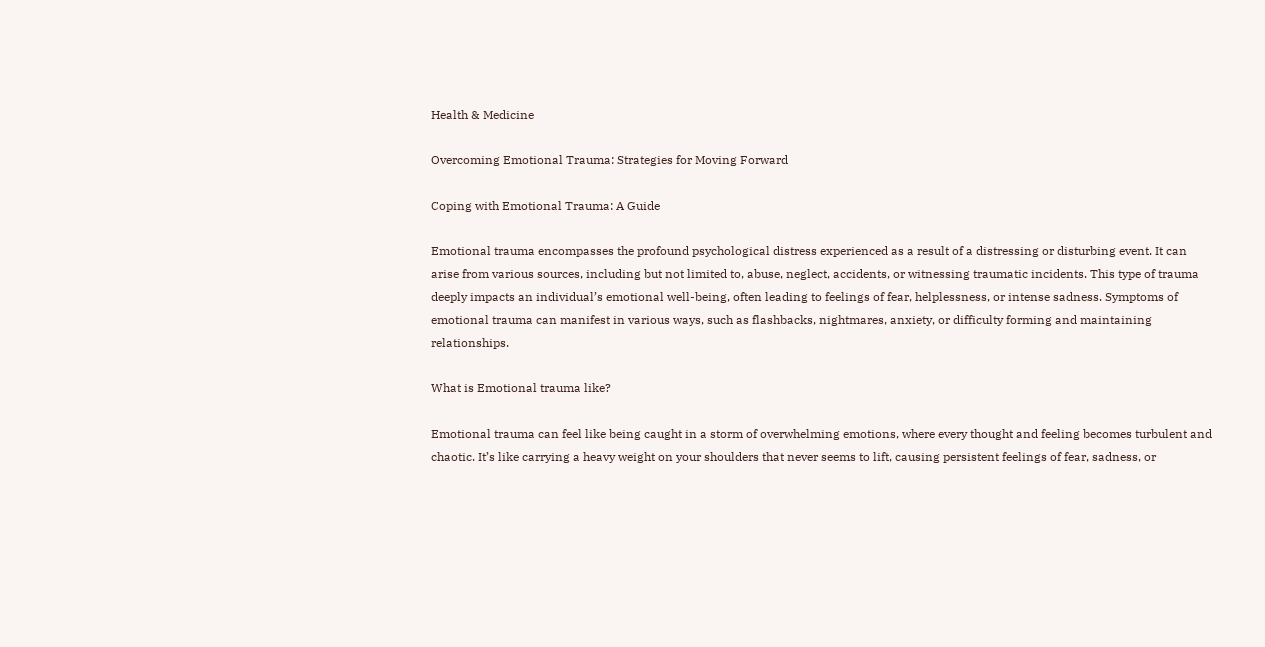Health & Medicine

Overcoming Emotional Trauma: Strategies for Moving Forward

Coping with Emotional Trauma: A Guide

Emotional trauma encompasses the profound psychological distress experienced as a result of a distressing or disturbing event. It can arise from various sources, including but not limited to, abuse, neglect, accidents, or witnessing traumatic incidents. This type of trauma deeply impacts an individual’s emotional well-being, often leading to feelings of fear, helplessness, or intense sadness. Symptoms of emotional trauma can manifest in various ways, such as flashbacks, nightmares, anxiety, or difficulty forming and maintaining relationships.

What is Emotional trauma like?

Emotional trauma can feel like being caught in a storm of overwhelming emotions, where every thought and feeling becomes turbulent and chaotic. It’s like carrying a heavy weight on your shoulders that never seems to lift, causing persistent feelings of fear, sadness, or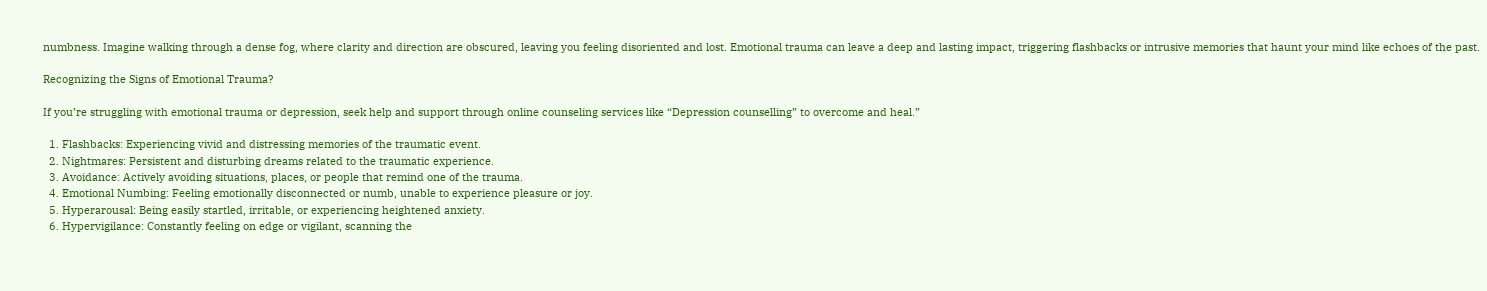numbness. Imagine walking through a dense fog, where clarity and direction are obscured, leaving you feeling disoriented and lost. Emotional trauma can leave a deep and lasting impact, triggering flashbacks or intrusive memories that haunt your mind like echoes of the past.

Recognizing the Signs of Emotional Trauma?

If you’re struggling with emotional trauma or depression, seek help and support through online counseling services like “Depression counselling” to overcome and heal.”

  1. Flashbacks: Experiencing vivid and distressing memories of the traumatic event.
  2. Nightmares: Persistent and disturbing dreams related to the traumatic experience.
  3. Avoidance: Actively avoiding situations, places, or people that remind one of the trauma.
  4. Emotional Numbing: Feeling emotionally disconnected or numb, unable to experience pleasure or joy.
  5. Hyperarousal: Being easily startled, irritable, or experiencing heightened anxiety.
  6. Hypervigilance: Constantly feeling on edge or vigilant, scanning the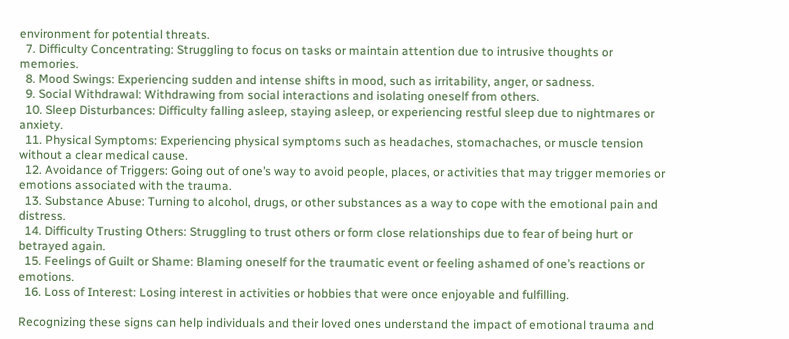environment for potential threats.
  7. Difficulty Concentrating: Struggling to focus on tasks or maintain attention due to intrusive thoughts or memories.
  8. Mood Swings: Experiencing sudden and intense shifts in mood, such as irritability, anger, or sadness.
  9. Social Withdrawal: Withdrawing from social interactions and isolating oneself from others.
  10. Sleep Disturbances: Difficulty falling asleep, staying asleep, or experiencing restful sleep due to nightmares or anxiety.
  11. Physical Symptoms: Experiencing physical symptoms such as headaches, stomachaches, or muscle tension without a clear medical cause.
  12. Avoidance of Triggers: Going out of one’s way to avoid people, places, or activities that may trigger memories or emotions associated with the trauma.
  13. Substance Abuse: Turning to alcohol, drugs, or other substances as a way to cope with the emotional pain and distress.
  14. Difficulty Trusting Others: Struggling to trust others or form close relationships due to fear of being hurt or betrayed again.
  15. Feelings of Guilt or Shame: Blaming oneself for the traumatic event or feeling ashamed of one’s reactions or emotions.
  16. Loss of Interest: Losing interest in activities or hobbies that were once enjoyable and fulfilling.

Recognizing these signs can help individuals and their loved ones understand the impact of emotional trauma and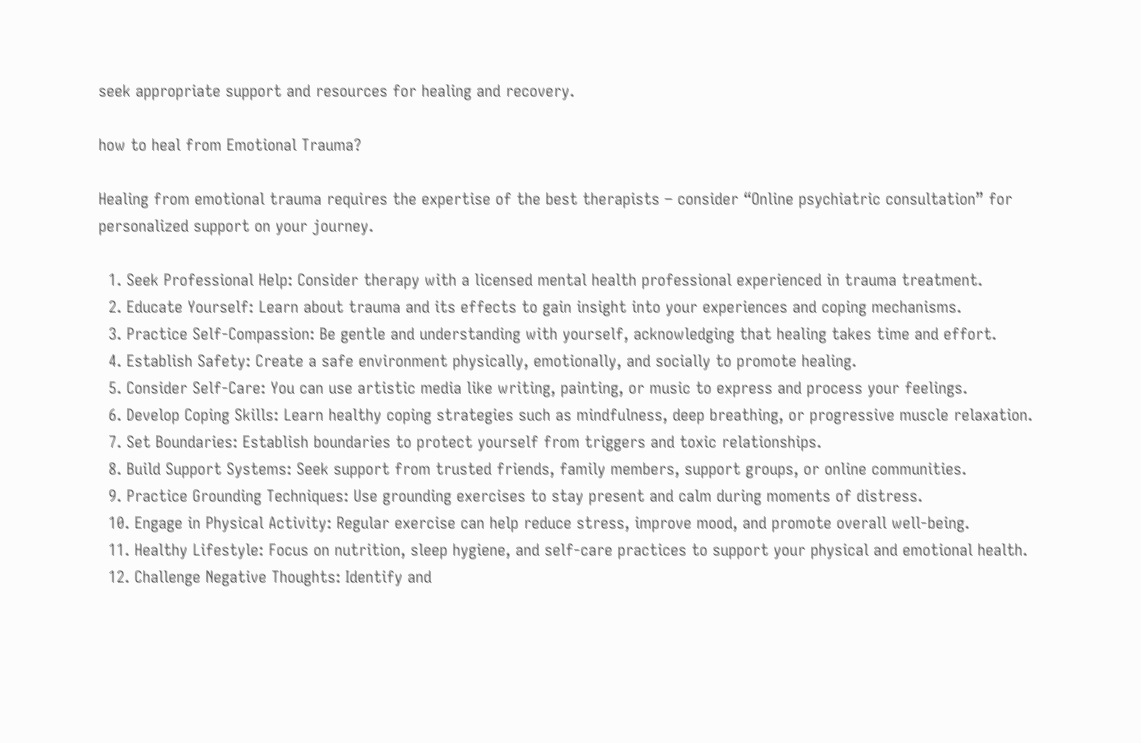seek appropriate support and resources for healing and recovery.

how to heal from Emotional Trauma?

Healing from emotional trauma requires the expertise of the best therapists – consider “Online psychiatric consultation” for personalized support on your journey.

  1. Seek Professional Help: Consider therapy with a licensed mental health professional experienced in trauma treatment.
  2. Educate Yourself: Learn about trauma and its effects to gain insight into your experiences and coping mechanisms.
  3. Practice Self-Compassion: Be gentle and understanding with yourself, acknowledging that healing takes time and effort.
  4. Establish Safety: Create a safe environment physically, emotionally, and socially to promote healing.
  5. Consider Self-Care: You can use artistic media like writing, painting, or music to express and process your feelings.
  6. Develop Coping Skills: Learn healthy coping strategies such as mindfulness, deep breathing, or progressive muscle relaxation.
  7. Set Boundaries: Establish boundaries to protect yourself from triggers and toxic relationships.
  8. Build Support Systems: Seek support from trusted friends, family members, support groups, or online communities.
  9. Practice Grounding Techniques: Use grounding exercises to stay present and calm during moments of distress.
  10. Engage in Physical Activity: Regular exercise can help reduce stress, improve mood, and promote overall well-being.
  11. Healthy Lifestyle: Focus on nutrition, sleep hygiene, and self-care practices to support your physical and emotional health.
  12. Challenge Negative Thoughts: Identify and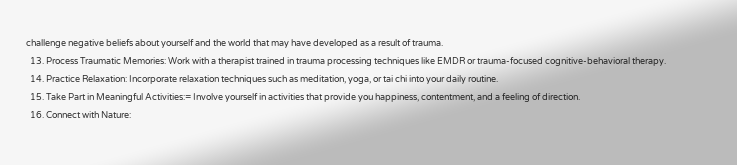challenge negative beliefs about yourself and the world that may have developed as a result of trauma.
  13. Process Traumatic Memories: Work with a therapist trained in trauma processing techniques like EMDR or trauma-focused cognitive-behavioral therapy.
  14. Practice Relaxation: Incorporate relaxation techniques such as meditation, yoga, or tai chi into your daily routine.
  15. Take Part in Meaningful Activities:= Involve yourself in activities that provide you happiness, contentment, and a feeling of direction.
  16. Connect with Nature: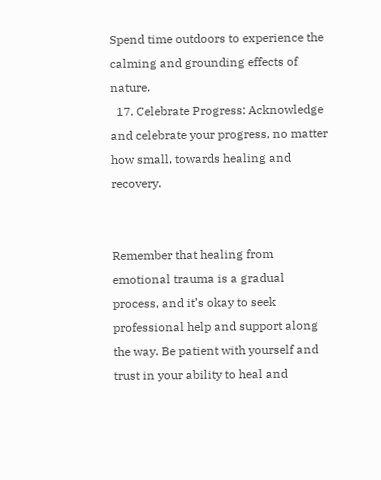Spend time outdoors to experience the calming and grounding effects of nature.
  17. Celebrate Progress: Acknowledge and celebrate your progress, no matter how small, towards healing and recovery.


Remember that healing from emotional trauma is a gradual process, and it’s okay to seek professional help and support along the way. Be patient with yourself and trust in your ability to heal and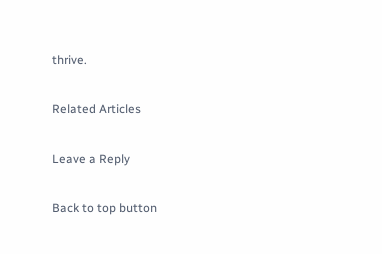thrive.

Related Articles

Leave a Reply

Back to top button